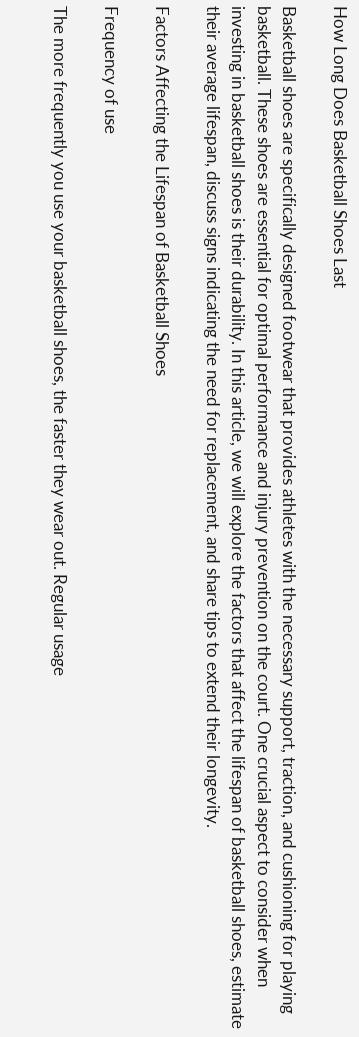How Long Does Basketball Shoes Last

Basketball shoes are specifically designed footwear that provides athletes with the necessary support, traction, and cushioning for playing basketball. These shoes are essential for optimal performance and injury prevention on the court. One crucial aspect to consider when investing in basketball shoes is their durability. In this article, we will explore the factors that affect the lifespan of basketball shoes, estimate their average lifespan, discuss signs indicating the need for replacement, and share tips to extend their longevity.

Factors Affecting the Lifespan of Basketball Shoes

Frequency of use

The more frequently you use your basketball shoes, the faster they wear out. Regular usage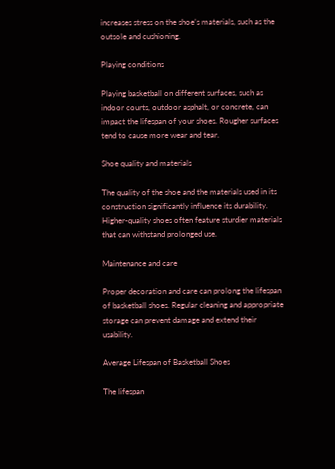increases stress on the shoe’s materials, such as the outsole and cushioning.

Playing conditions

Playing basketball on different surfaces, such as indoor courts, outdoor asphalt, or concrete, can impact the lifespan of your shoes. Rougher surfaces tend to cause more wear and tear.

Shoe quality and materials

The quality of the shoe and the materials used in its construction significantly influence its durability. Higher-quality shoes often feature sturdier materials that can withstand prolonged use.

Maintenance and care

Proper decoration and care can prolong the lifespan of basketball shoes. Regular cleaning and appropriate storage can prevent damage and extend their usability.

Average Lifespan of Basketball Shoes

The lifespan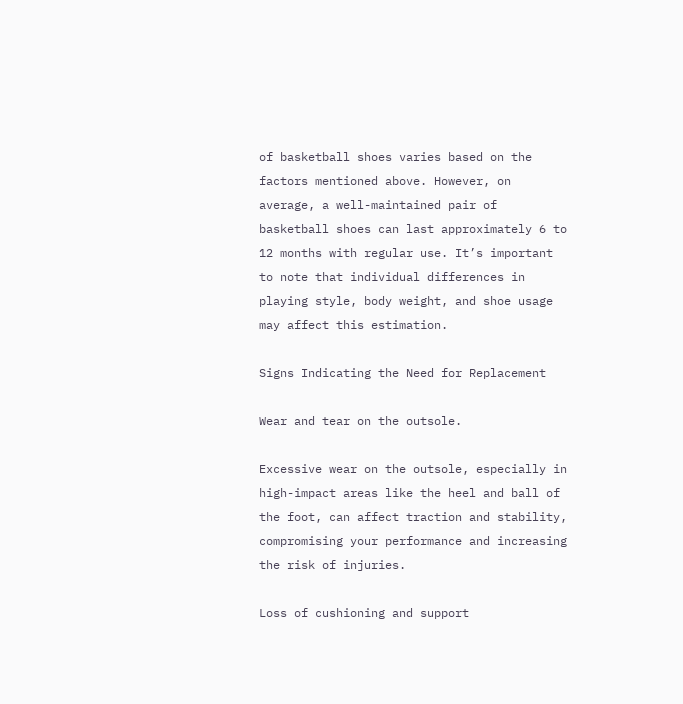of basketball shoes varies based on the factors mentioned above. However, on average, a well-maintained pair of basketball shoes can last approximately 6 to 12 months with regular use. It’s important to note that individual differences in playing style, body weight, and shoe usage may affect this estimation.

Signs Indicating the Need for Replacement

Wear and tear on the outsole.

Excessive wear on the outsole, especially in high-impact areas like the heel and ball of the foot, can affect traction and stability, compromising your performance and increasing the risk of injuries.

Loss of cushioning and support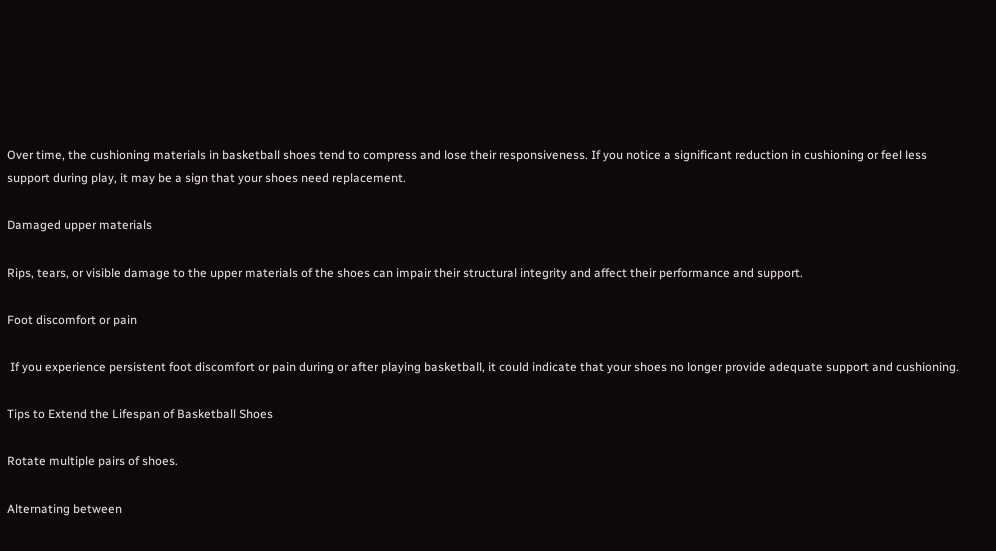Over time, the cushioning materials in basketball shoes tend to compress and lose their responsiveness. If you notice a significant reduction in cushioning or feel less support during play, it may be a sign that your shoes need replacement.

Damaged upper materials

Rips, tears, or visible damage to the upper materials of the shoes can impair their structural integrity and affect their performance and support.

Foot discomfort or pain

 If you experience persistent foot discomfort or pain during or after playing basketball, it could indicate that your shoes no longer provide adequate support and cushioning.

Tips to Extend the Lifespan of Basketball Shoes

Rotate multiple pairs of shoes.

Alternating between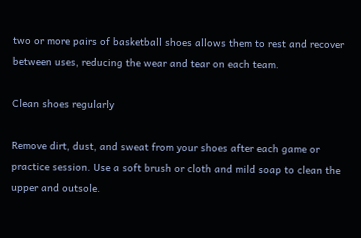two or more pairs of basketball shoes allows them to rest and recover between uses, reducing the wear and tear on each team.

Clean shoes regularly

Remove dirt, dust, and sweat from your shoes after each game or practice session. Use a soft brush or cloth and mild soap to clean the upper and outsole.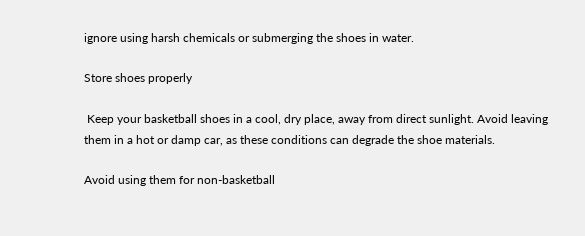ignore using harsh chemicals or submerging the shoes in water.

Store shoes properly

 Keep your basketball shoes in a cool, dry place, away from direct sunlight. Avoid leaving them in a hot or damp car, as these conditions can degrade the shoe materials.

Avoid using them for non-basketball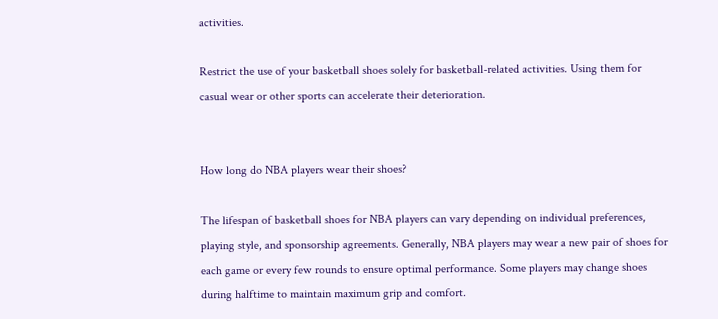activities.

Restrict the use of your basketball shoes solely for basketball-related activities. Using them for casual wear or other sports can accelerate their deterioration.


How long do NBA players wear their shoes?

The lifespan of basketball shoes for NBA players can vary depending on individual preferences, playing style, and sponsorship agreements. Generally, NBA players may wear a new pair of shoes for each game or every few rounds to ensure optimal performance. Some players may change shoes during halftime to maintain maximum grip and comfort.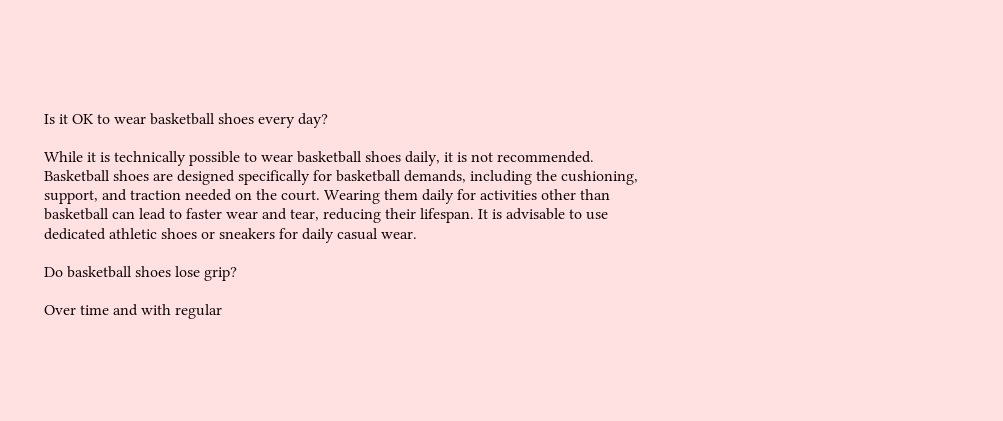Is it OK to wear basketball shoes every day?

While it is technically possible to wear basketball shoes daily, it is not recommended. Basketball shoes are designed specifically for basketball demands, including the cushioning, support, and traction needed on the court. Wearing them daily for activities other than basketball can lead to faster wear and tear, reducing their lifespan. It is advisable to use dedicated athletic shoes or sneakers for daily casual wear.

Do basketball shoes lose grip?

Over time and with regular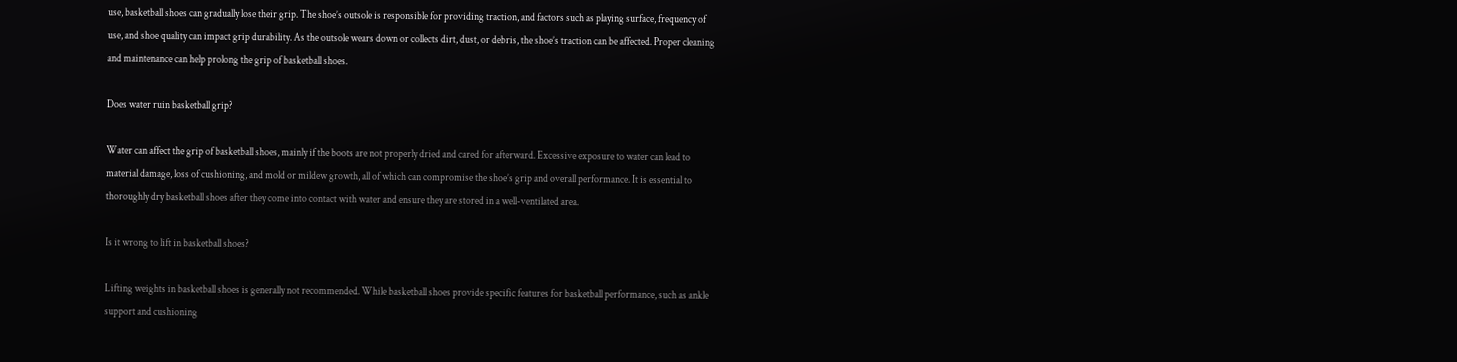use, basketball shoes can gradually lose their grip. The shoe’s outsole is responsible for providing traction, and factors such as playing surface, frequency of use, and shoe quality can impact grip durability. As the outsole wears down or collects dirt, dust, or debris, the shoe’s traction can be affected. Proper cleaning and maintenance can help prolong the grip of basketball shoes.

Does water ruin basketball grip?

Water can affect the grip of basketball shoes, mainly if the boots are not properly dried and cared for afterward. Excessive exposure to water can lead to material damage, loss of cushioning, and mold or mildew growth, all of which can compromise the shoe’s grip and overall performance. It is essential to thoroughly dry basketball shoes after they come into contact with water and ensure they are stored in a well-ventilated area.

Is it wrong to lift in basketball shoes?

Lifting weights in basketball shoes is generally not recommended. While basketball shoes provide specific features for basketball performance, such as ankle support and cushioning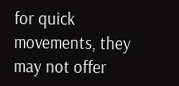for quick movements, they may not offer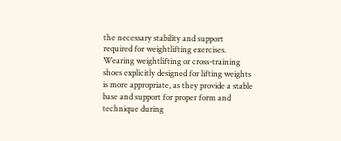the necessary stability and support required for weightlifting exercises. Wearing weightlifting or cross-training shoes explicitly designed for lifting weights is more appropriate, as they provide a stable base and support for proper form and technique during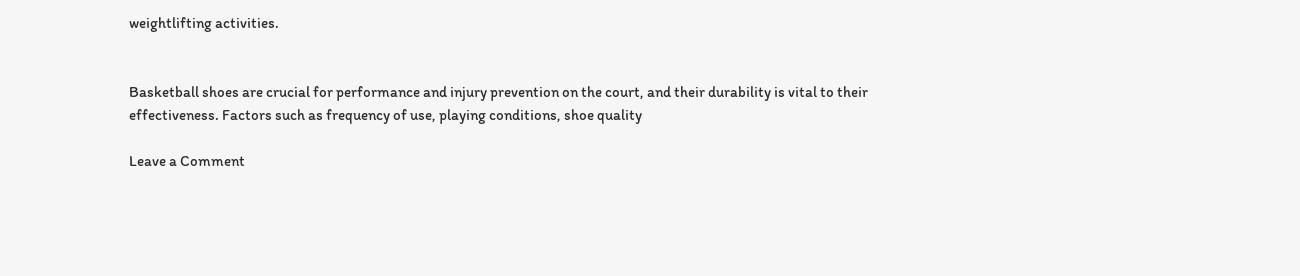weightlifting activities.


Basketball shoes are crucial for performance and injury prevention on the court, and their durability is vital to their effectiveness. Factors such as frequency of use, playing conditions, shoe quality

Leave a Comment